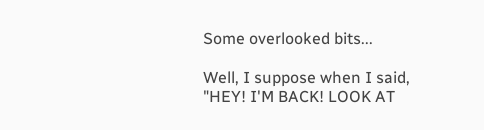Some overlooked bits...

Well, I suppose when I said, "HEY! I'M BACK! LOOK AT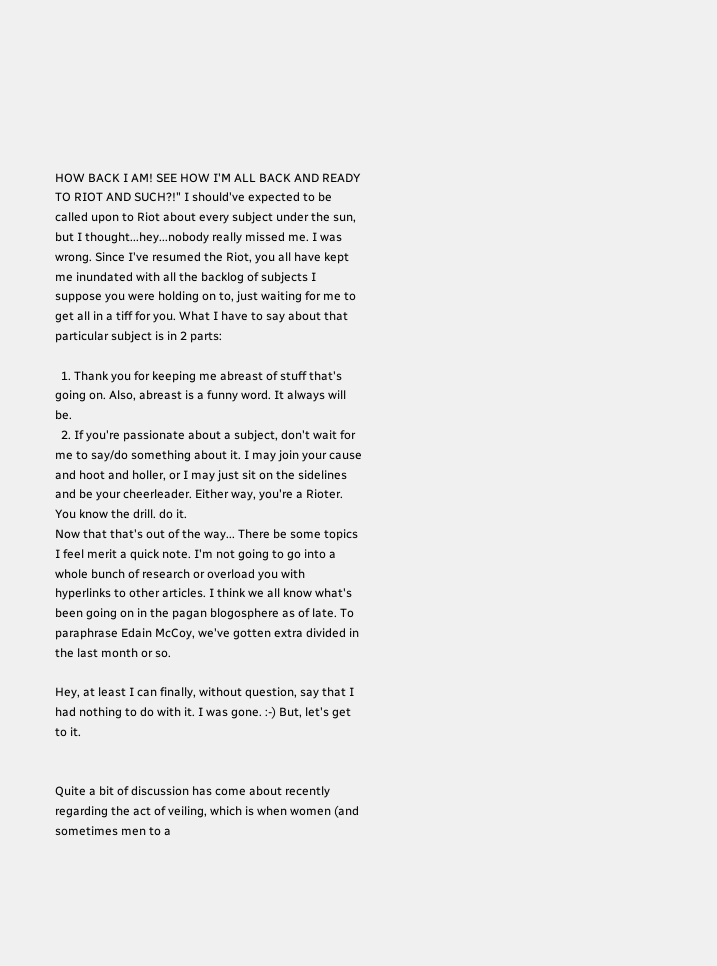HOW BACK I AM! SEE HOW I'M ALL BACK AND READY TO RIOT AND SUCH?!" I should've expected to be called upon to Riot about every subject under the sun, but I thought...hey...nobody really missed me. I was wrong. Since I've resumed the Riot, you all have kept me inundated with all the backlog of subjects I suppose you were holding on to, just waiting for me to get all in a tiff for you. What I have to say about that particular subject is in 2 parts:

  1. Thank you for keeping me abreast of stuff that's going on. Also, abreast is a funny word. It always will be.
  2. If you're passionate about a subject, don't wait for me to say/do something about it. I may join your cause and hoot and holler, or I may just sit on the sidelines and be your cheerleader. Either way, you're a Rioter. You know the drill. do it.
Now that that's out of the way... There be some topics I feel merit a quick note. I'm not going to go into a whole bunch of research or overload you with hyperlinks to other articles. I think we all know what's been going on in the pagan blogosphere as of late. To paraphrase Edain McCoy, we've gotten extra divided in the last month or so.

Hey, at least I can finally, without question, say that I had nothing to do with it. I was gone. :-) But, let's get to it.


Quite a bit of discussion has come about recently regarding the act of veiling, which is when women (and sometimes men to a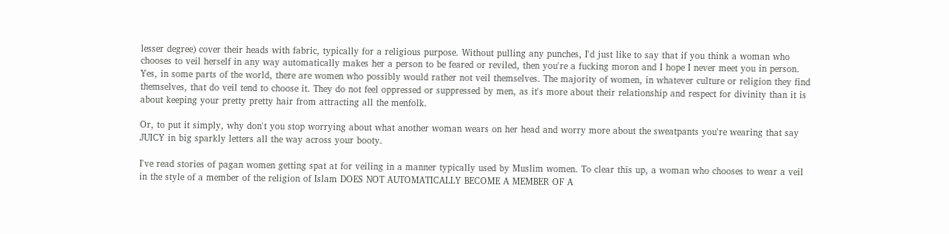lesser degree) cover their heads with fabric, typically for a religious purpose. Without pulling any punches, I'd just like to say that if you think a woman who chooses to veil herself in any way automatically makes her a person to be feared or reviled, then you're a fucking moron and I hope I never meet you in person. Yes, in some parts of the world, there are women who possibly would rather not veil themselves. The majority of women, in whatever culture or religion they find themselves, that do veil tend to choose it. They do not feel oppressed or suppressed by men, as it's more about their relationship and respect for divinity than it is about keeping your pretty pretty hair from attracting all the menfolk.

Or, to put it simply, why don't you stop worrying about what another woman wears on her head and worry more about the sweatpants you're wearing that say JUICY in big sparkly letters all the way across your booty.

I've read stories of pagan women getting spat at for veiling in a manner typically used by Muslim women. To clear this up, a woman who chooses to wear a veil in the style of a member of the religion of Islam DOES NOT AUTOMATICALLY BECOME A MEMBER OF A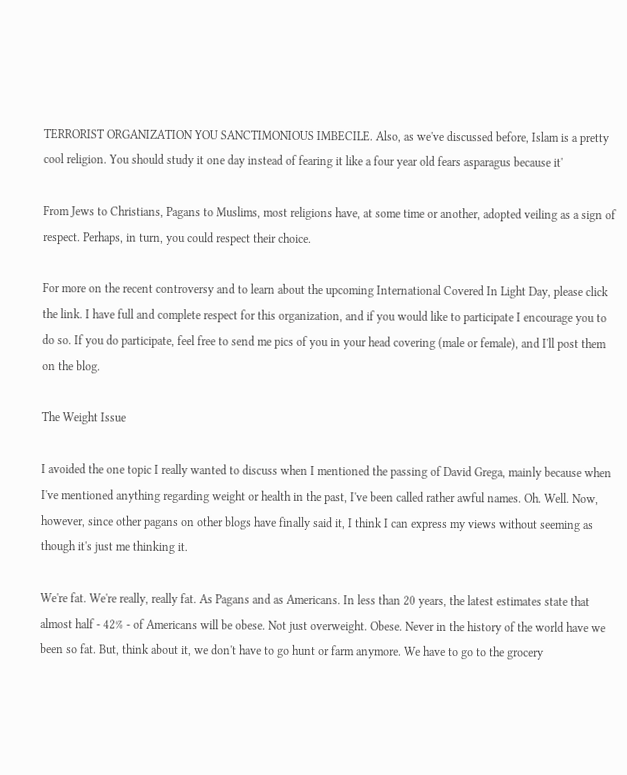TERRORIST ORGANIZATION YOU SANCTIMONIOUS IMBECILE. Also, as we've discussed before, Islam is a pretty cool religion. You should study it one day instead of fearing it like a four year old fears asparagus because it'

From Jews to Christians, Pagans to Muslims, most religions have, at some time or another, adopted veiling as a sign of respect. Perhaps, in turn, you could respect their choice.

For more on the recent controversy and to learn about the upcoming International Covered In Light Day, please click the link. I have full and complete respect for this organization, and if you would like to participate I encourage you to do so. If you do participate, feel free to send me pics of you in your head covering (male or female), and I'll post them on the blog.

The Weight Issue

I avoided the one topic I really wanted to discuss when I mentioned the passing of David Grega, mainly because when I've mentioned anything regarding weight or health in the past, I've been called rather awful names. Oh. Well. Now, however, since other pagans on other blogs have finally said it, I think I can express my views without seeming as though it's just me thinking it.

We're fat. We're really, really fat. As Pagans and as Americans. In less than 20 years, the latest estimates state that almost half - 42% - of Americans will be obese. Not just overweight. Obese. Never in the history of the world have we been so fat. But, think about it, we don't have to go hunt or farm anymore. We have to go to the grocery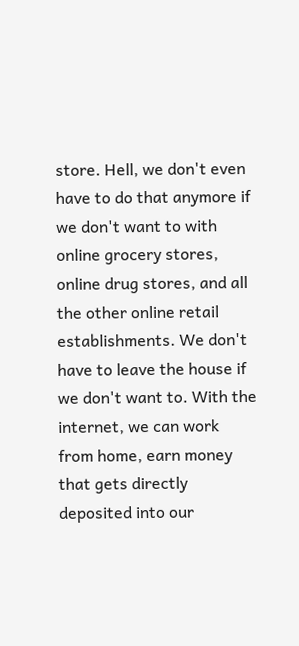store. Hell, we don't even have to do that anymore if we don't want to with online grocery stores, online drug stores, and all the other online retail establishments. We don't have to leave the house if we don't want to. With the internet, we can work from home, earn money that gets directly deposited into our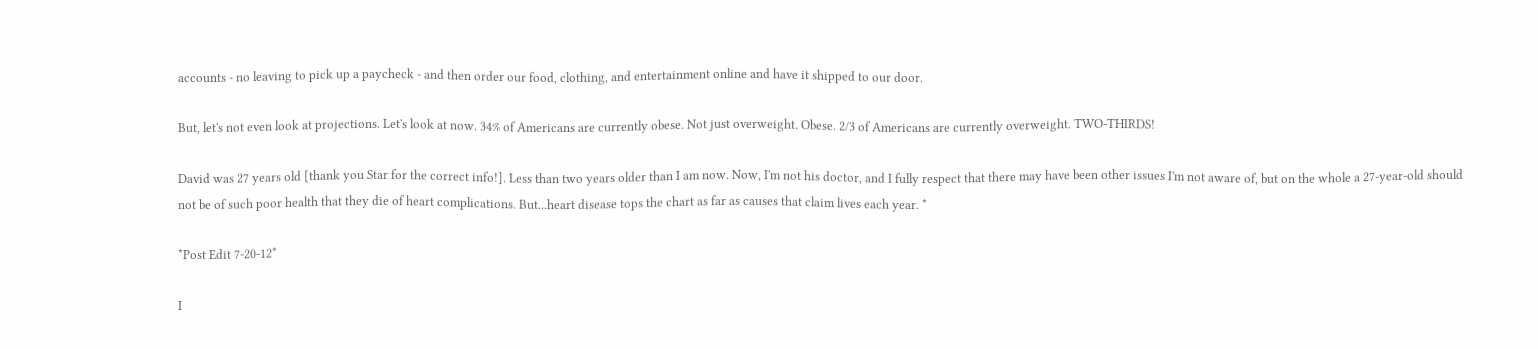accounts - no leaving to pick up a paycheck - and then order our food, clothing, and entertainment online and have it shipped to our door.

But, let's not even look at projections. Let's look at now. 34% of Americans are currently obese. Not just overweight. Obese. 2/3 of Americans are currently overweight. TWO-THIRDS!

David was 27 years old [thank you Star for the correct info!]. Less than two years older than I am now. Now, I'm not his doctor, and I fully respect that there may have been other issues I'm not aware of, but on the whole a 27-year-old should not be of such poor health that they die of heart complications. But...heart disease tops the chart as far as causes that claim lives each year. *

*Post Edit 7-20-12*

I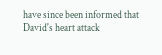have since been informed that David's heart attack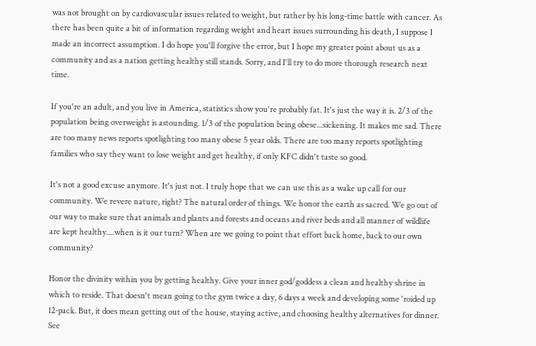was not brought on by cardiovascular issues related to weight, but rather by his long-time battle with cancer. As there has been quite a bit of information regarding weight and heart issues surrounding his death, I suppose I made an incorrect assumption. I do hope you'll forgive the error, but I hope my greater point about us as a community and as a nation getting healthy still stands. Sorry, and I'll try to do more thorough research next time.

If you're an adult, and you live in America, statistics show you're probably fat. It's just the way it is. 2/3 of the population being overweight is astounding. 1/3 of the population being obese...sickening. It makes me sad. There are too many news reports spotlighting too many obese 5 year olds. There are too many reports spotlighting families who say they want to lose weight and get healthy, if only KFC didn't taste so good.

It's not a good excuse anymore. It's just not. I truly hope that we can use this as a wake up call for our community. We revere nature, right? The natural order of things. We honor the earth as sacred. We go out of our way to make sure that animals and plants and forests and oceans and river beds and all manner of wildlife are kept healthy....when is it our turn? When are we going to point that effort back home, back to our own community?

Honor the divinity within you by getting healthy. Give your inner god/goddess a clean and healthy shrine in which to reside. That doesn't mean going to the gym twice a day, 6 days a week and developing some 'roided up 12-pack. But, it does mean getting out of the house, staying active, and choosing healthy alternatives for dinner. See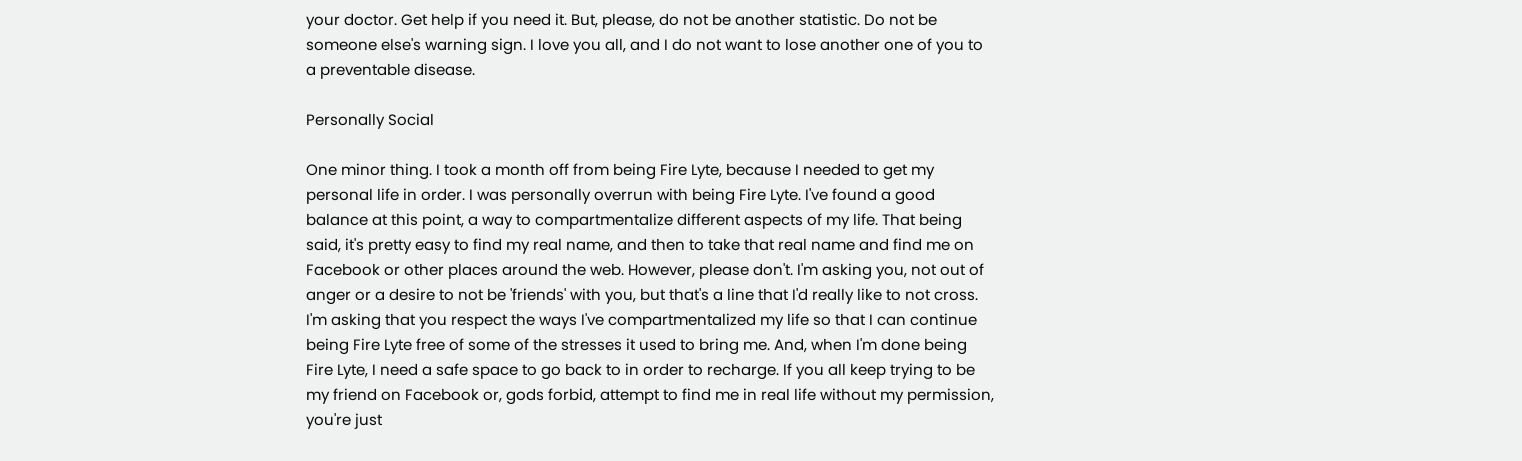your doctor. Get help if you need it. But, please, do not be another statistic. Do not be someone else's warning sign. I love you all, and I do not want to lose another one of you to a preventable disease.

Personally Social

One minor thing. I took a month off from being Fire Lyte, because I needed to get my personal life in order. I was personally overrun with being Fire Lyte. I've found a good balance at this point, a way to compartmentalize different aspects of my life. That being said, it's pretty easy to find my real name, and then to take that real name and find me on Facebook or other places around the web. However, please don't. I'm asking you, not out of anger or a desire to not be 'friends' with you, but that's a line that I'd really like to not cross. I'm asking that you respect the ways I've compartmentalized my life so that I can continue being Fire Lyte free of some of the stresses it used to bring me. And, when I'm done being Fire Lyte, I need a safe space to go back to in order to recharge. If you all keep trying to be my friend on Facebook or, gods forbid, attempt to find me in real life without my permission, you're just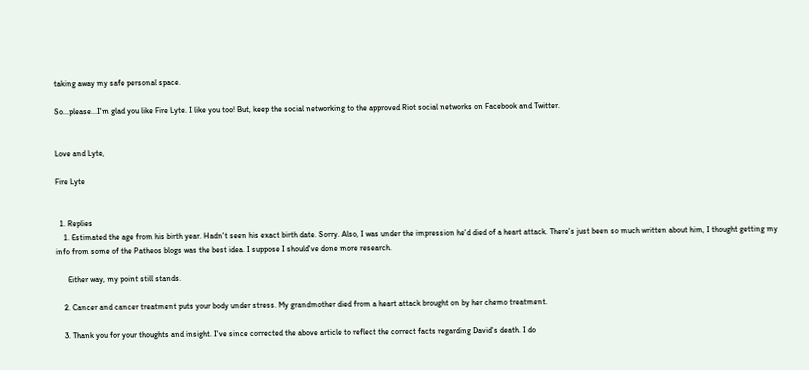taking away my safe personal space.

So...please...I'm glad you like Fire Lyte. I like you too! But, keep the social networking to the approved Riot social networks on Facebook and Twitter.


Love and Lyte,

Fire Lyte


  1. Replies
    1. Estimated the age from his birth year. Hadn't seen his exact birth date. Sorry. Also, I was under the impression he'd died of a heart attack. There's just been so much written about him, I thought getting my info from some of the Patheos blogs was the best idea. I suppose I should've done more research.

      Either way, my point still stands.

    2. Cancer and cancer treatment puts your body under stress. My grandmother died from a heart attack brought on by her chemo treatment.

    3. Thank you for your thoughts and insight. I've since corrected the above article to reflect the correct facts regarding David's death. I do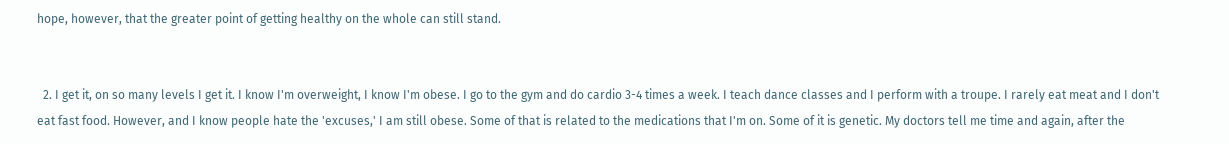hope, however, that the greater point of getting healthy on the whole can still stand.


  2. I get it, on so many levels I get it. I know I'm overweight, I know I'm obese. I go to the gym and do cardio 3-4 times a week. I teach dance classes and I perform with a troupe. I rarely eat meat and I don't eat fast food. However, and I know people hate the 'excuses,' I am still obese. Some of that is related to the medications that I'm on. Some of it is genetic. My doctors tell me time and again, after the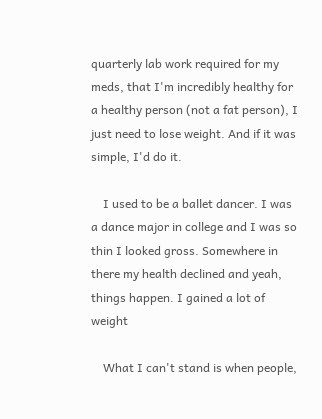quarterly lab work required for my meds, that I'm incredibly healthy for a healthy person (not a fat person), I just need to lose weight. And if it was simple, I'd do it.

    I used to be a ballet dancer. I was a dance major in college and I was so thin I looked gross. Somewhere in there my health declined and yeah, things happen. I gained a lot of weight

    What I can't stand is when people,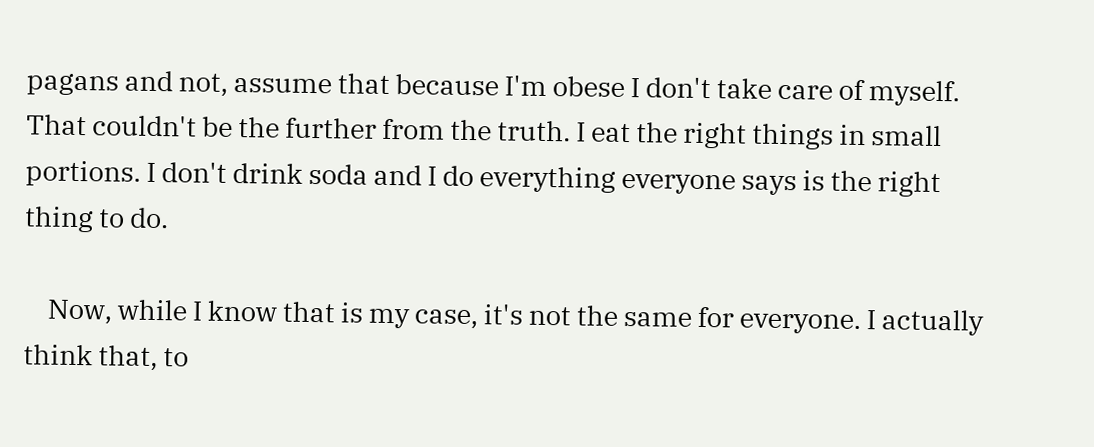pagans and not, assume that because I'm obese I don't take care of myself. That couldn't be the further from the truth. I eat the right things in small portions. I don't drink soda and I do everything everyone says is the right thing to do.

    Now, while I know that is my case, it's not the same for everyone. I actually think that, to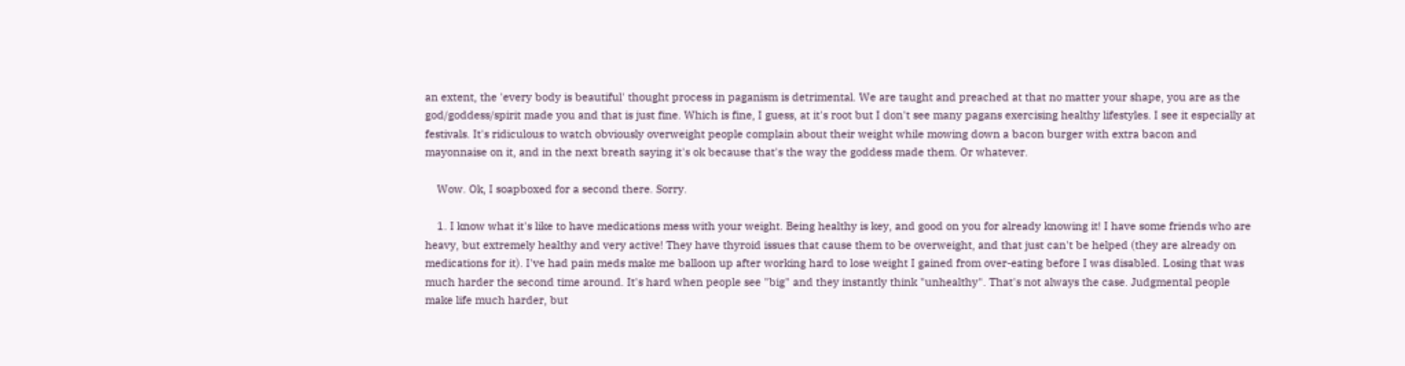an extent, the 'every body is beautiful' thought process in paganism is detrimental. We are taught and preached at that no matter your shape, you are as the god/goddess/spirit made you and that is just fine. Which is fine, I guess, at it's root but I don't see many pagans exercising healthy lifestyles. I see it especially at festivals. It's ridiculous to watch obviously overweight people complain about their weight while mowing down a bacon burger with extra bacon and mayonnaise on it, and in the next breath saying it's ok because that's the way the goddess made them. Or whatever.

    Wow. Ok, I soapboxed for a second there. Sorry.

    1. I know what it's like to have medications mess with your weight. Being healthy is key, and good on you for already knowing it! I have some friends who are heavy, but extremely healthy and very active! They have thyroid issues that cause them to be overweight, and that just can't be helped (they are already on medications for it). I've had pain meds make me balloon up after working hard to lose weight I gained from over-eating before I was disabled. Losing that was much harder the second time around. It's hard when people see "big" and they instantly think "unhealthy". That's not always the case. Judgmental people make life much harder, but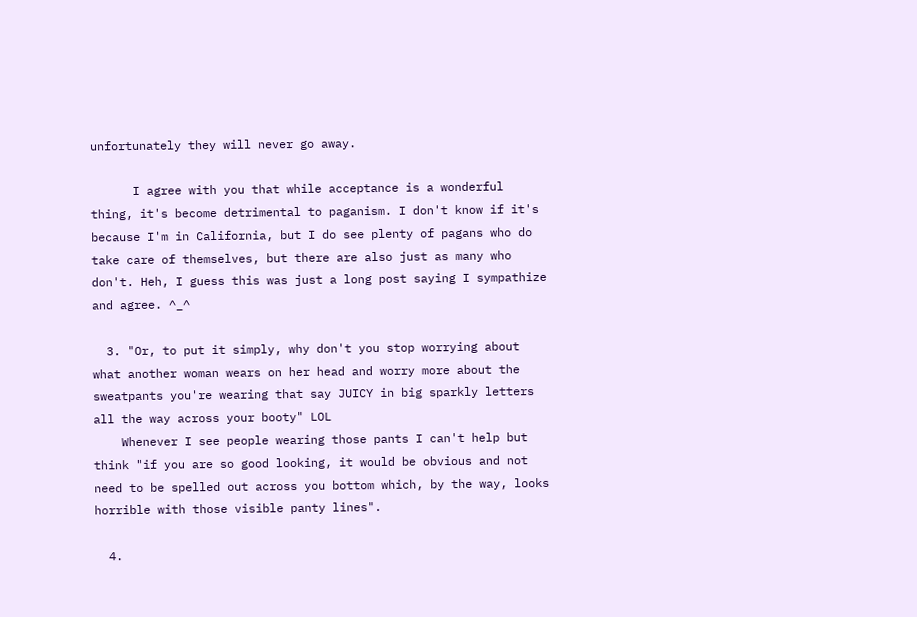unfortunately they will never go away.

      I agree with you that while acceptance is a wonderful thing, it's become detrimental to paganism. I don't know if it's because I'm in California, but I do see plenty of pagans who do take care of themselves, but there are also just as many who don't. Heh, I guess this was just a long post saying I sympathize and agree. ^_^

  3. "Or, to put it simply, why don't you stop worrying about what another woman wears on her head and worry more about the sweatpants you're wearing that say JUICY in big sparkly letters all the way across your booty" LOL
    Whenever I see people wearing those pants I can't help but think "if you are so good looking, it would be obvious and not need to be spelled out across you bottom which, by the way, looks horrible with those visible panty lines".

  4.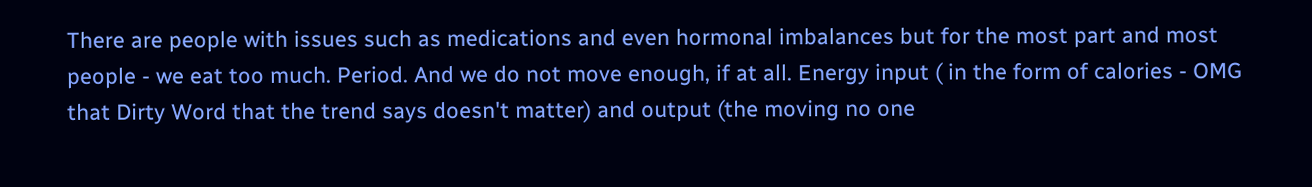There are people with issues such as medications and even hormonal imbalances but for the most part and most people - we eat too much. Period. And we do not move enough, if at all. Energy input ( in the form of calories - OMG that Dirty Word that the trend says doesn't matter) and output (the moving no one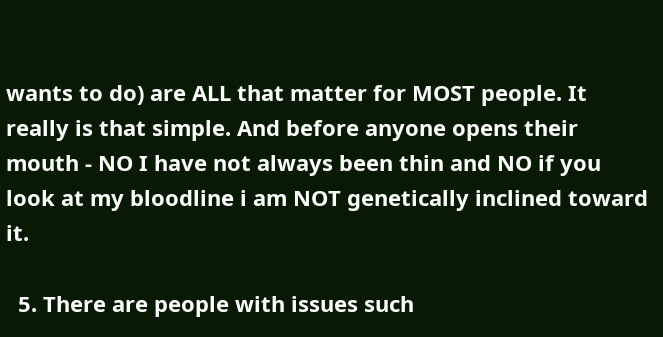wants to do) are ALL that matter for MOST people. It really is that simple. And before anyone opens their mouth - NO I have not always been thin and NO if you look at my bloodline i am NOT genetically inclined toward it.

  5. There are people with issues such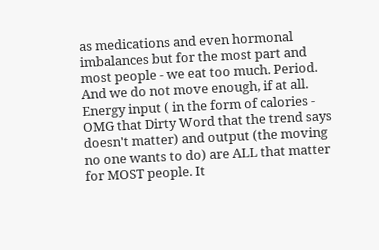as medications and even hormonal imbalances but for the most part and most people - we eat too much. Period. And we do not move enough, if at all. Energy input ( in the form of calories - OMG that Dirty Word that the trend says doesn't matter) and output (the moving no one wants to do) are ALL that matter for MOST people. It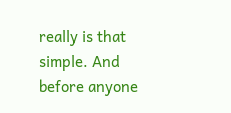really is that simple. And before anyone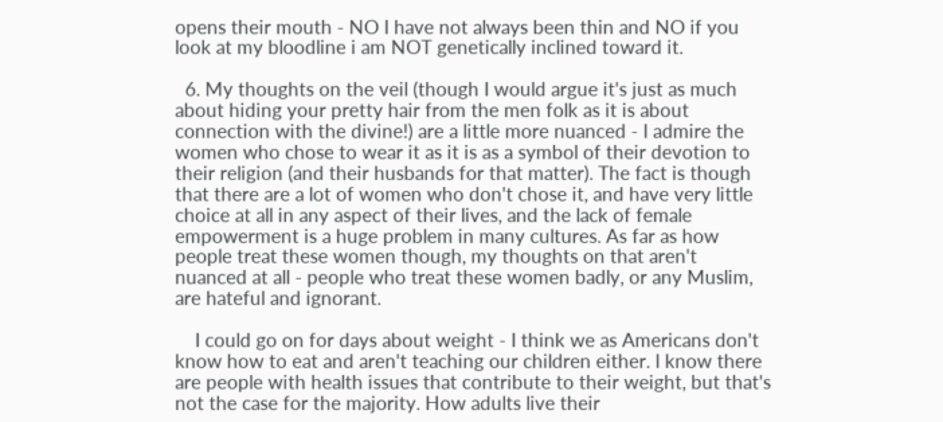opens their mouth - NO I have not always been thin and NO if you look at my bloodline i am NOT genetically inclined toward it.

  6. My thoughts on the veil (though I would argue it's just as much about hiding your pretty hair from the men folk as it is about connection with the divine!) are a little more nuanced - I admire the women who chose to wear it as it is as a symbol of their devotion to their religion (and their husbands for that matter). The fact is though that there are a lot of women who don't chose it, and have very little choice at all in any aspect of their lives, and the lack of female empowerment is a huge problem in many cultures. As far as how people treat these women though, my thoughts on that aren't nuanced at all - people who treat these women badly, or any Muslim, are hateful and ignorant.

    I could go on for days about weight - I think we as Americans don't know how to eat and aren't teaching our children either. I know there are people with health issues that contribute to their weight, but that's not the case for the majority. How adults live their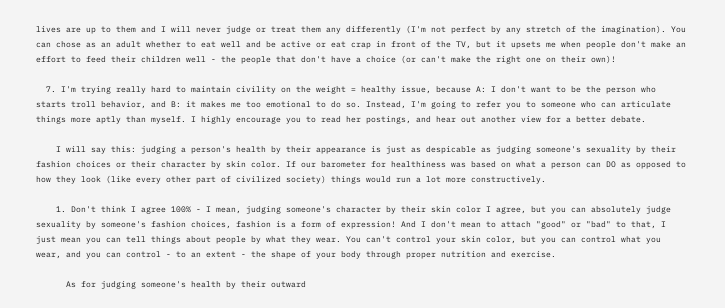lives are up to them and I will never judge or treat them any differently (I'm not perfect by any stretch of the imagination). You can chose as an adult whether to eat well and be active or eat crap in front of the TV, but it upsets me when people don't make an effort to feed their children well - the people that don't have a choice (or can't make the right one on their own)!

  7. I'm trying really hard to maintain civility on the weight = healthy issue, because A: I don't want to be the person who starts troll behavior, and B: it makes me too emotional to do so. Instead, I'm going to refer you to someone who can articulate things more aptly than myself. I highly encourage you to read her postings, and hear out another view for a better debate.

    I will say this: judging a person's health by their appearance is just as despicable as judging someone's sexuality by their fashion choices or their character by skin color. If our barometer for healthiness was based on what a person can DO as opposed to how they look (like every other part of civilized society) things would run a lot more constructively.

    1. Don't think I agree 100% - I mean, judging someone's character by their skin color I agree, but you can absolutely judge sexuality by someone's fashion choices, fashion is a form of expression! And I don't mean to attach "good" or "bad" to that, I just mean you can tell things about people by what they wear. You can't control your skin color, but you can control what you wear, and you can control - to an extent - the shape of your body through proper nutrition and exercise.

      As for judging someone's health by their outward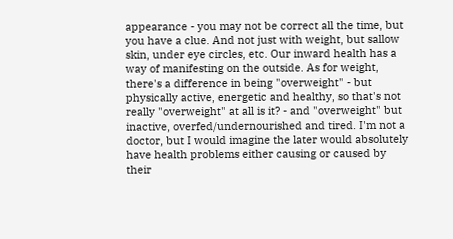appearance - you may not be correct all the time, but you have a clue. And not just with weight, but sallow skin, under eye circles, etc. Our inward health has a way of manifesting on the outside. As for weight, there's a difference in being "overweight" - but physically active, energetic and healthy, so that's not really "overweight" at all is it? - and "overweight" but inactive, overfed/undernourished and tired. I'm not a doctor, but I would imagine the later would absolutely have health problems either causing or caused by their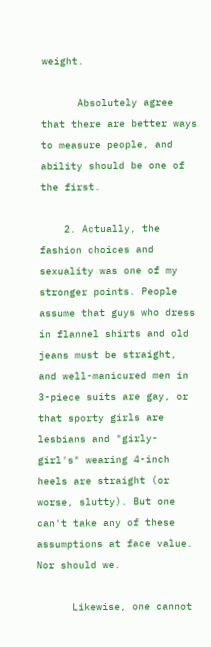weight.

      Absolutely agree that there are better ways to measure people, and ability should be one of the first.

    2. Actually, the fashion choices and sexuality was one of my stronger points. People assume that guys who dress in flannel shirts and old jeans must be straight, and well-manicured men in 3-piece suits are gay, or that sporty girls are lesbians and "girly-girl's" wearing 4-inch heels are straight (or worse, slutty). But one can't take any of these assumptions at face value. Nor should we.

      Likewise, one cannot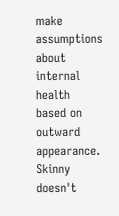make assumptions about internal health based on outward appearance. Skinny doesn't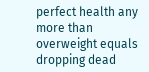perfect health any more than overweight equals dropping dead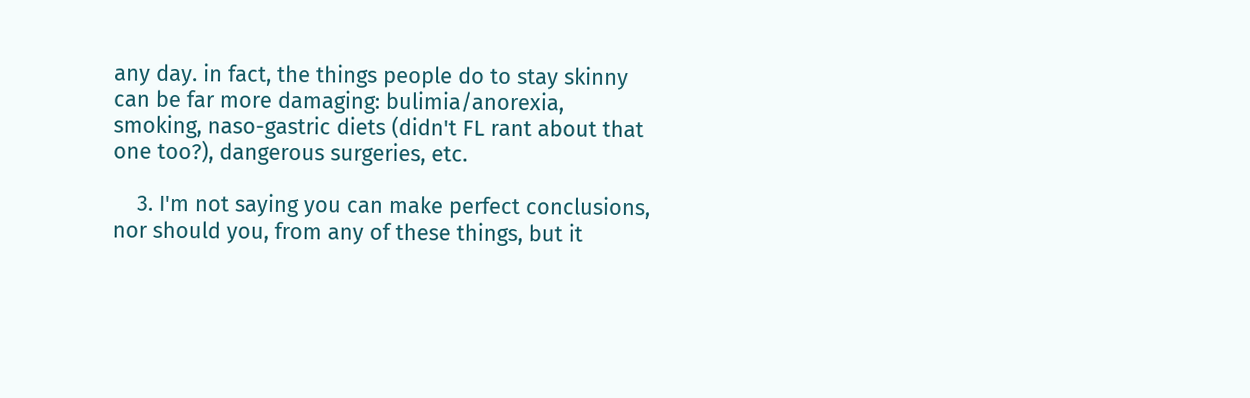any day. in fact, the things people do to stay skinny can be far more damaging: bulimia/anorexia, smoking, naso-gastric diets (didn't FL rant about that one too?), dangerous surgeries, etc.

    3. I'm not saying you can make perfect conclusions, nor should you, from any of these things, but it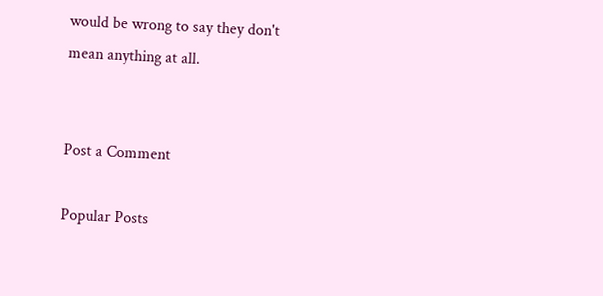would be wrong to say they don't mean anything at all.


Post a Comment

Popular Posts